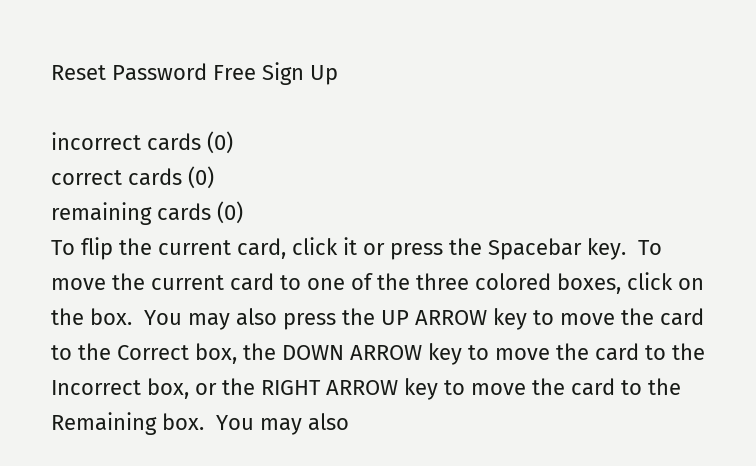Reset Password Free Sign Up

incorrect cards (0)
correct cards (0)
remaining cards (0)
To flip the current card, click it or press the Spacebar key.  To move the current card to one of the three colored boxes, click on the box.  You may also press the UP ARROW key to move the card to the Correct box, the DOWN ARROW key to move the card to the Incorrect box, or the RIGHT ARROW key to move the card to the Remaining box.  You may also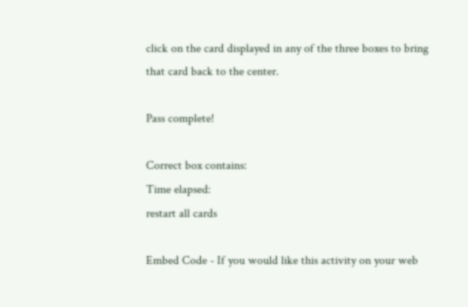click on the card displayed in any of the three boxes to bring that card back to the center.

Pass complete!

Correct box contains:
Time elapsed:
restart all cards

Embed Code - If you would like this activity on your web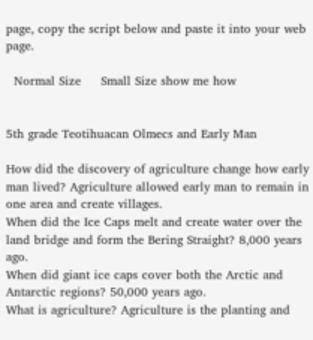page, copy the script below and paste it into your web page.

  Normal Size     Small Size show me how


5th grade Teotihuacan Olmecs and Early Man

How did the discovery of agriculture change how early man lived? Agriculture allowed early man to remain in one area and create villages.
When did the Ice Caps melt and create water over the land bridge and form the Bering Straight? 8,000 years ago.
When did giant ice caps cover both the Arctic and Antarctic regions? 50,000 years ago.
What is agriculture? Agriculture is the planting and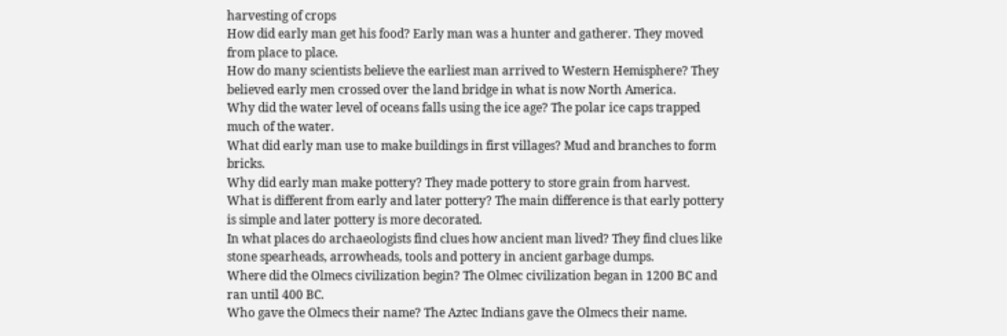harvesting of crops
How did early man get his food? Early man was a hunter and gatherer. They moved from place to place.
How do many scientists believe the earliest man arrived to Western Hemisphere? They believed early men crossed over the land bridge in what is now North America.
Why did the water level of oceans falls using the ice age? The polar ice caps trapped much of the water.
What did early man use to make buildings in first villages? Mud and branches to form bricks.
Why did early man make pottery? They made pottery to store grain from harvest.
What is different from early and later pottery? The main difference is that early pottery is simple and later pottery is more decorated.
In what places do archaeologists find clues how ancient man lived? They find clues like stone spearheads, arrowheads, tools and pottery in ancient garbage dumps.
Where did the Olmecs civilization begin? The Olmec civilization began in 1200 BC and ran until 400 BC.
Who gave the Olmecs their name? The Aztec Indians gave the Olmecs their name.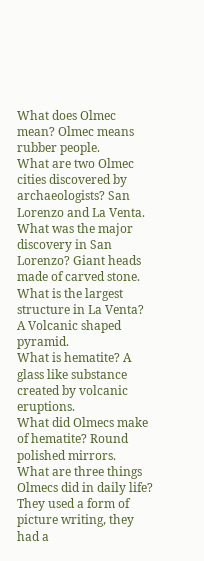What does Olmec mean? Olmec means rubber people.
What are two Olmec cities discovered by archaeologists? San Lorenzo and La Venta.
What was the major discovery in San Lorenzo? Giant heads made of carved stone.
What is the largest structure in La Venta? A Volcanic shaped pyramid.
What is hematite? A glass like substance created by volcanic eruptions.
What did Olmecs make of hematite? Round polished mirrors.
What are three things Olmecs did in daily life? They used a form of picture writing, they had a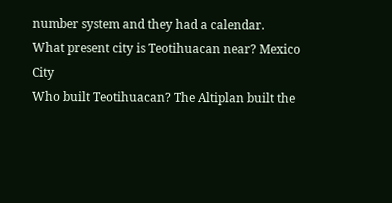number system and they had a calendar.
What present city is Teotihuacan near? Mexico City
Who built Teotihuacan? The Altiplan built the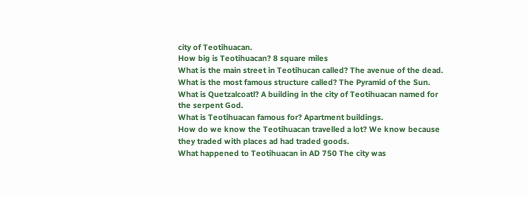city of Teotihuacan.
How big is Teotihuacan? 8 square miles
What is the main street in Teotihucan called? The avenue of the dead.
What is the most famous structure called? The Pyramid of the Sun.
What is Quetzalcoatl? A building in the city of Teotihuacan named for the serpent God.
What is Teotihuacan famous for? Apartment buildings.
How do we know the Teotihuacan travelled a lot? We know because they traded with places ad had traded goods.
What happened to Teotihuacan in AD 750 The city was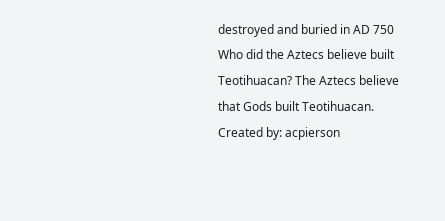destroyed and buried in AD 750
Who did the Aztecs believe built Teotihuacan? The Aztecs believe that Gods built Teotihuacan.
Created by: acpierson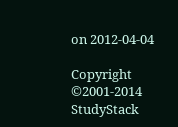on 2012-04-04

Copyright ©2001-2014  StudyStack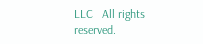LLC   All rights reserved.